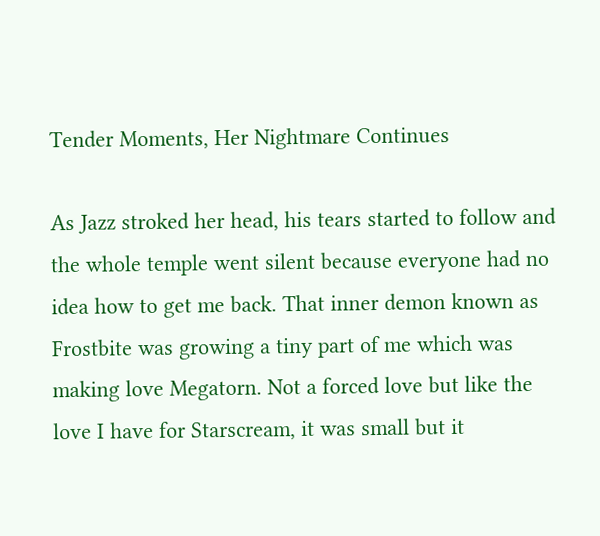Tender Moments, Her Nightmare Continues

As Jazz stroked her head, his tears started to follow and the whole temple went silent because everyone had no idea how to get me back. That inner demon known as Frostbite was growing a tiny part of me which was making love Megatorn. Not a forced love but like the love I have for Starscream, it was small but it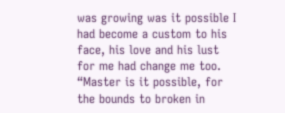was growing was it possible I had become a custom to his face, his love and his lust for me had change me too. “Master is it possible, for the bounds to broken in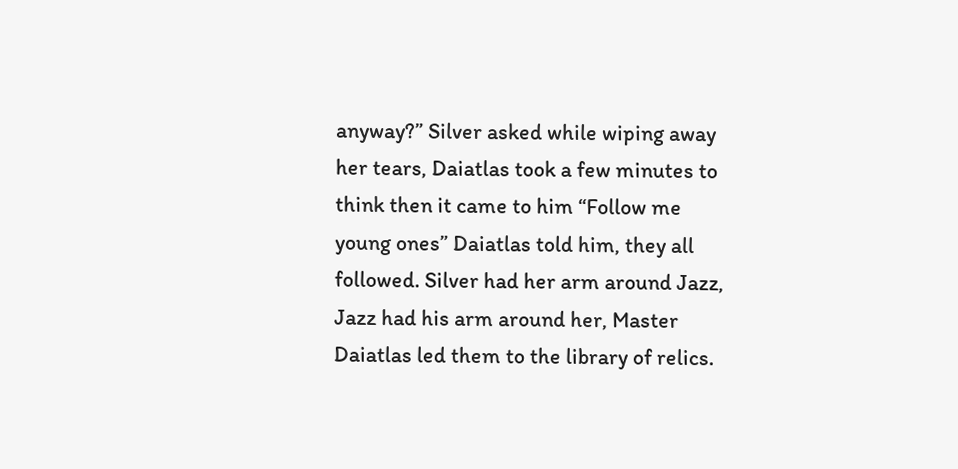anyway?” Silver asked while wiping away her tears, Daiatlas took a few minutes to think then it came to him “Follow me young ones” Daiatlas told him, they all followed. Silver had her arm around Jazz, Jazz had his arm around her, Master Daiatlas led them to the library of relics.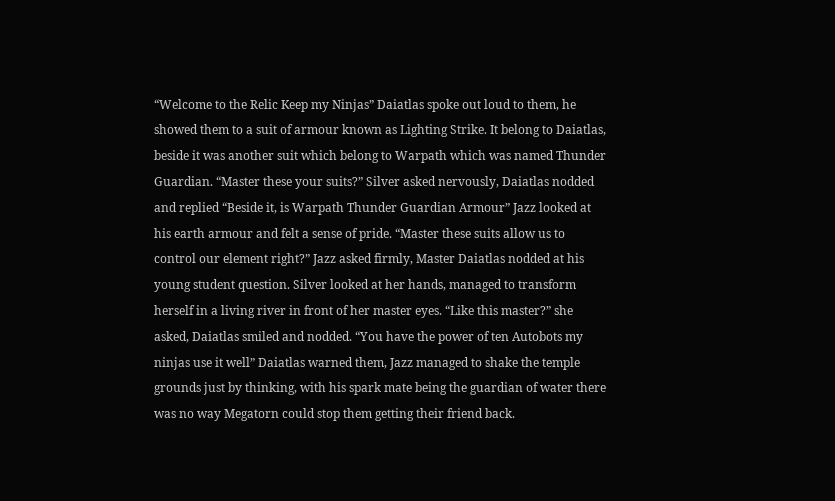“Welcome to the Relic Keep my Ninjas” Daiatlas spoke out loud to them, he showed them to a suit of armour known as Lighting Strike. It belong to Daiatlas, beside it was another suit which belong to Warpath which was named Thunder Guardian. “Master these your suits?” Silver asked nervously, Daiatlas nodded and replied “Beside it, is Warpath Thunder Guardian Armour” Jazz looked at his earth armour and felt a sense of pride. “Master these suits allow us to control our element right?” Jazz asked firmly, Master Daiatlas nodded at his young student question. Silver looked at her hands, managed to transform herself in a living river in front of her master eyes. “Like this master?” she asked, Daiatlas smiled and nodded. “You have the power of ten Autobots my ninjas use it well” Daiatlas warned them, Jazz managed to shake the temple grounds just by thinking, with his spark mate being the guardian of water there was no way Megatorn could stop them getting their friend back.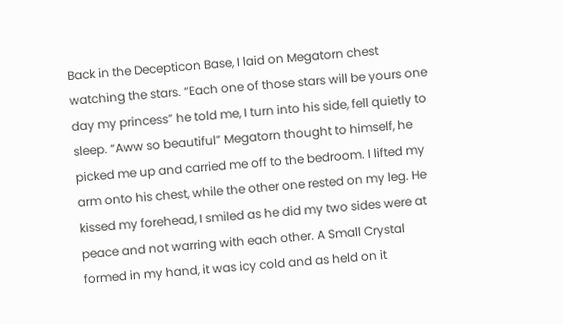Back in the Decepticon Base, I laid on Megatorn chest watching the stars. “Each one of those stars will be yours one day my princess” he told me, I turn into his side, fell quietly to sleep. “Aww so beautiful” Megatorn thought to himself, he picked me up and carried me off to the bedroom. I lifted my arm onto his chest, while the other one rested on my leg. He kissed my forehead, I smiled as he did my two sides were at peace and not warring with each other. A Small Crystal formed in my hand, it was icy cold and as held on it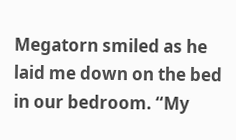Megatorn smiled as he laid me down on the bed in our bedroom. “My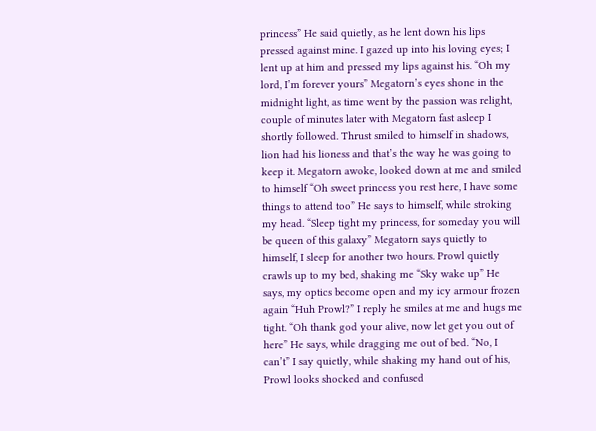princess” He said quietly, as he lent down his lips pressed against mine. I gazed up into his loving eyes; I lent up at him and pressed my lips against his. “Oh my lord, I’m forever yours” Megatorn’s eyes shone in the midnight light, as time went by the passion was relight, couple of minutes later with Megatorn fast asleep I shortly followed. Thrust smiled to himself in shadows, lion had his lioness and that’s the way he was going to keep it. Megatorn awoke, looked down at me and smiled to himself “Oh sweet princess you rest here, I have some things to attend too” He says to himself, while stroking my head. “Sleep tight my princess, for someday you will be queen of this galaxy” Megatorn says quietly to himself, I sleep for another two hours. Prowl quietly crawls up to my bed, shaking me “Sky wake up” He says, my optics become open and my icy armour frozen again “Huh Prowl?” I reply he smiles at me and hugs me tight. “Oh thank god your alive, now let get you out of here” He says, while dragging me out of bed. “No, I can’t” I say quietly, while shaking my hand out of his, Prowl looks shocked and confused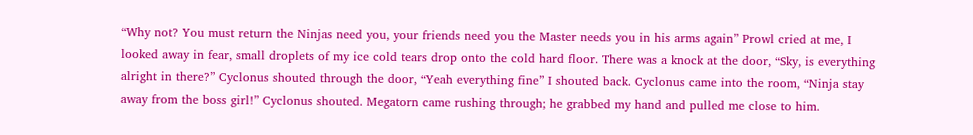“Why not? You must return the Ninjas need you, your friends need you the Master needs you in his arms again” Prowl cried at me, I looked away in fear, small droplets of my ice cold tears drop onto the cold hard floor. There was a knock at the door, “Sky, is everything alright in there?” Cyclonus shouted through the door, “Yeah everything fine” I shouted back. Cyclonus came into the room, “Ninja stay away from the boss girl!” Cyclonus shouted. Megatorn came rushing through; he grabbed my hand and pulled me close to him.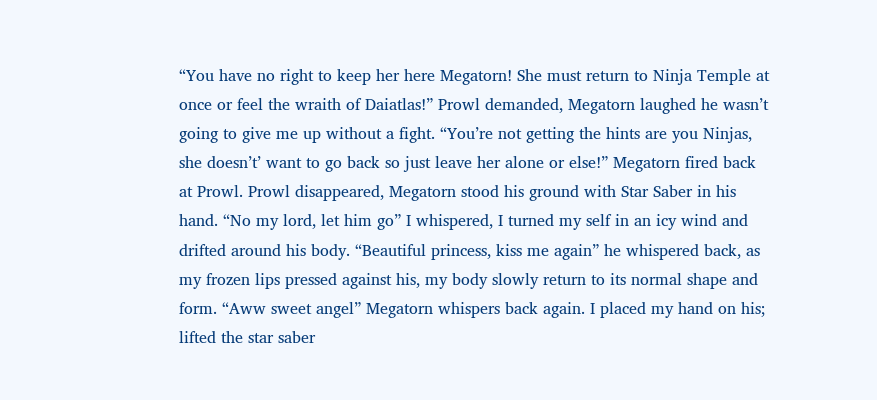“You have no right to keep her here Megatorn! She must return to Ninja Temple at once or feel the wraith of Daiatlas!” Prowl demanded, Megatorn laughed he wasn’t going to give me up without a fight. “You’re not getting the hints are you Ninjas, she doesn’t’ want to go back so just leave her alone or else!” Megatorn fired back at Prowl. Prowl disappeared, Megatorn stood his ground with Star Saber in his hand. “No my lord, let him go” I whispered, I turned my self in an icy wind and drifted around his body. “Beautiful princess, kiss me again” he whispered back, as my frozen lips pressed against his, my body slowly return to its normal shape and form. “Aww sweet angel” Megatorn whispers back again. I placed my hand on his; lifted the star saber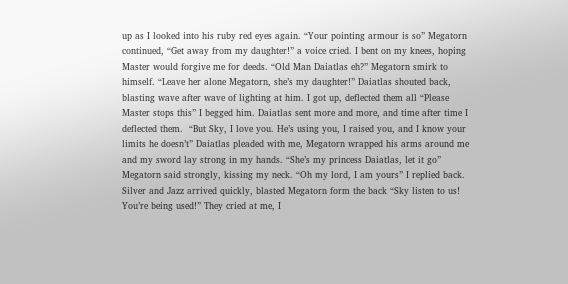up as I looked into his ruby red eyes again. “Your pointing armour is so” Megatorn continued, “Get away from my daughter!” a voice cried. I bent on my knees, hoping Master would forgive me for deeds. “Old Man Daiatlas eh?” Megatorn smirk to himself. “Leave her alone Megatorn, she’s my daughter!” Daiatlas shouted back, blasting wave after wave of lighting at him. I got up, deflected them all “Please Master stops this” I begged him. Daiatlas sent more and more, and time after time I deflected them.  “But Sky, I love you. He’s using you, I raised you, and I know your limits he doesn’t” Daiatlas pleaded with me, Megatorn wrapped his arms around me and my sword lay strong in my hands. “She’s my princess Daiatlas, let it go” Megatorn said strongly, kissing my neck. “Oh my lord, I am yours” I replied back. Silver and Jazz arrived quickly, blasted Megatorn form the back “Sky listen to us! You’re being used!” They cried at me, I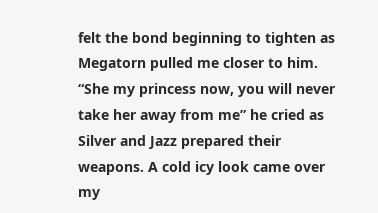felt the bond beginning to tighten as Megatorn pulled me closer to him. “She my princess now, you will never take her away from me” he cried as Silver and Jazz prepared their weapons. A cold icy look came over my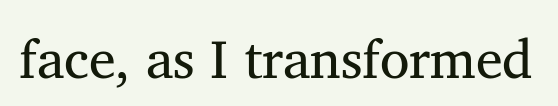face, as I transformed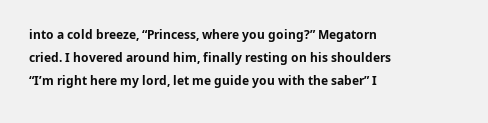into a cold breeze, “Princess, where you going?” Megatorn cried. I hovered around him, finally resting on his shoulders “I’m right here my lord, let me guide you with the saber” I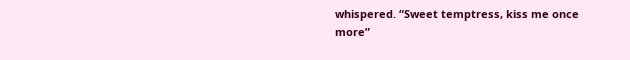whispered. “Sweet temptress, kiss me once more”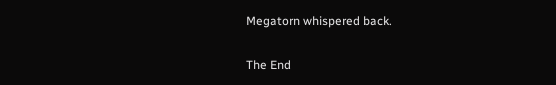Megatorn whispered back.

The End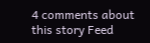4 comments about this story Feed